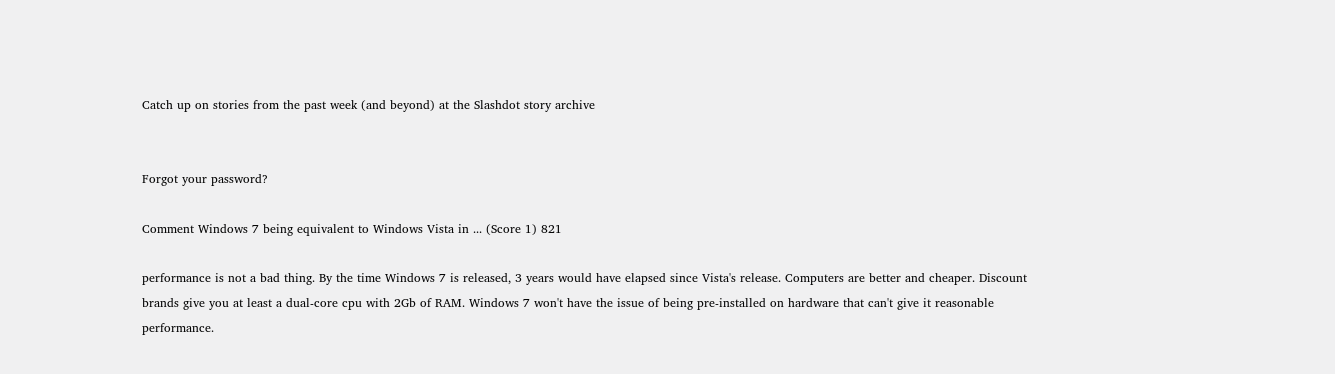Catch up on stories from the past week (and beyond) at the Slashdot story archive


Forgot your password?

Comment Windows 7 being equivalent to Windows Vista in ... (Score 1) 821

performance is not a bad thing. By the time Windows 7 is released, 3 years would have elapsed since Vista's release. Computers are better and cheaper. Discount brands give you at least a dual-core cpu with 2Gb of RAM. Windows 7 won't have the issue of being pre-installed on hardware that can't give it reasonable performance.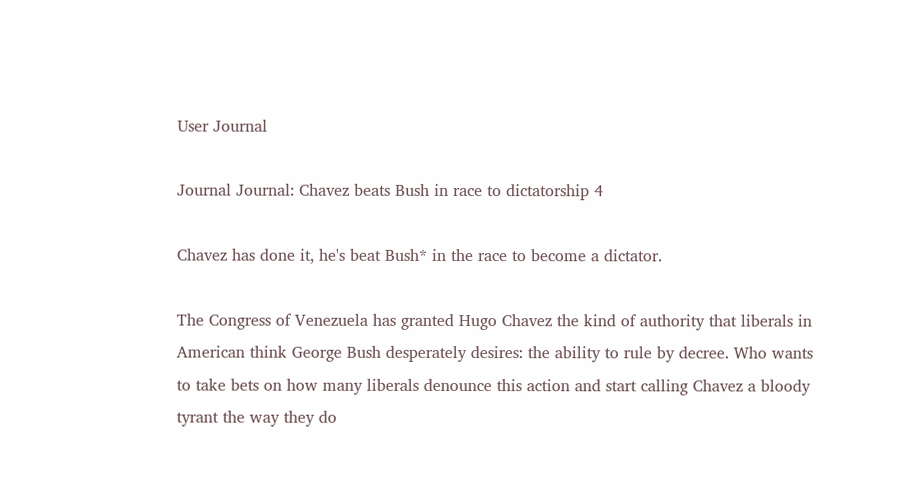User Journal

Journal Journal: Chavez beats Bush in race to dictatorship 4

Chavez has done it, he's beat Bush* in the race to become a dictator.

The Congress of Venezuela has granted Hugo Chavez the kind of authority that liberals in American think George Bush desperately desires: the ability to rule by decree. Who wants to take bets on how many liberals denounce this action and start calling Chavez a bloody tyrant the way they do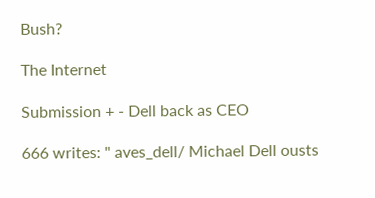Bush?

The Internet

Submission + - Dell back as CEO

666 writes: " aves_dell/ Michael Dell ousts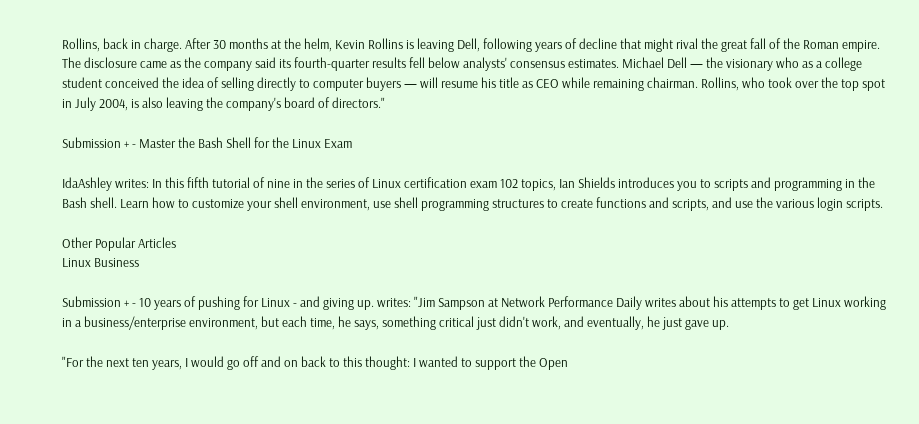Rollins, back in charge. After 30 months at the helm, Kevin Rollins is leaving Dell, following years of decline that might rival the great fall of the Roman empire. The disclosure came as the company said its fourth-quarter results fell below analysts' consensus estimates. Michael Dell — the visionary who as a college student conceived the idea of selling directly to computer buyers — will resume his title as CEO while remaining chairman. Rollins, who took over the top spot in July 2004, is also leaving the company's board of directors."

Submission + - Master the Bash Shell for the Linux Exam

IdaAshley writes: In this fifth tutorial of nine in the series of Linux certification exam 102 topics, Ian Shields introduces you to scripts and programming in the Bash shell. Learn how to customize your shell environment, use shell programming structures to create functions and scripts, and use the various login scripts.

Other Popular Articles
Linux Business

Submission + - 10 years of pushing for Linux - and giving up. writes: "Jim Sampson at Network Performance Daily writes about his attempts to get Linux working in a business/enterprise environment, but each time, he says, something critical just didn't work, and eventually, he just gave up.

"For the next ten years, I would go off and on back to this thought: I wanted to support the Open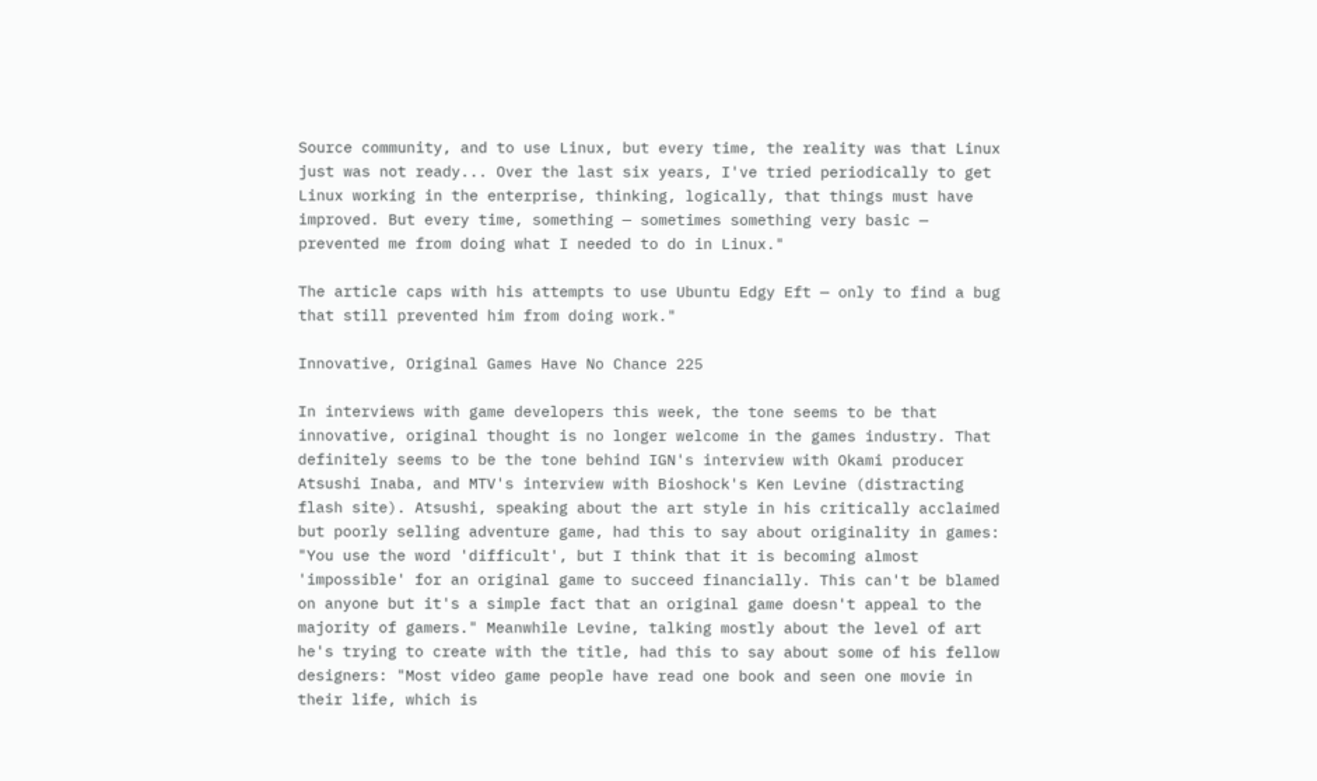Source community, and to use Linux, but every time, the reality was that Linux just was not ready... Over the last six years, I've tried periodically to get Linux working in the enterprise, thinking, logically, that things must have improved. But every time, something — sometimes something very basic — prevented me from doing what I needed to do in Linux."

The article caps with his attempts to use Ubuntu Edgy Eft — only to find a bug that still prevented him from doing work."

Innovative, Original Games Have No Chance 225

In interviews with game developers this week, the tone seems to be that innovative, original thought is no longer welcome in the games industry. That definitely seems to be the tone behind IGN's interview with Okami producer Atsushi Inaba, and MTV's interview with Bioshock's Ken Levine (distracting flash site). Atsushi, speaking about the art style in his critically acclaimed but poorly selling adventure game, had this to say about originality in games: "You use the word 'difficult', but I think that it is becoming almost 'impossible' for an original game to succeed financially. This can't be blamed on anyone but it's a simple fact that an original game doesn't appeal to the majority of gamers." Meanwhile Levine, talking mostly about the level of art he's trying to create with the title, had this to say about some of his fellow designers: "Most video game people have read one book and seen one movie in their life, which is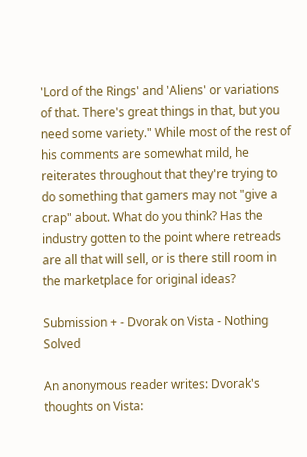'Lord of the Rings' and 'Aliens' or variations of that. There's great things in that, but you need some variety." While most of the rest of his comments are somewhat mild, he reiterates throughout that they're trying to do something that gamers may not "give a crap" about. What do you think? Has the industry gotten to the point where retreads are all that will sell, or is there still room in the marketplace for original ideas?

Submission + - Dvorak on Vista - Nothing Solved

An anonymous reader writes: Dvorak's thoughts on Vista: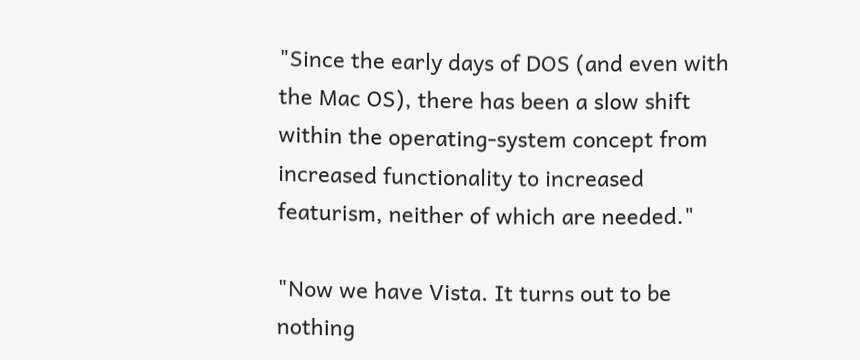"Since the early days of DOS (and even with the Mac OS), there has been a slow shift within the operating-system concept from increased functionality to increased featurism, neither of which are needed."

"Now we have Vista. It turns out to be nothing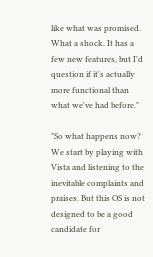like what was promised. What a shock. It has a few new features, but I'd question if it's actually more functional than what we've had before."

"So what happens now? We start by playing with Vista and listening to the inevitable complaints and praises. But this OS is not designed to be a good candidate for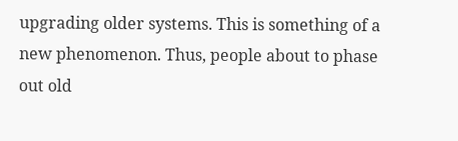upgrading older systems. This is something of a new phenomenon. Thus, people about to phase out old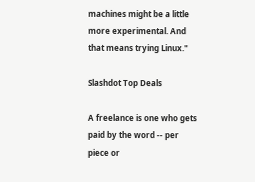machines might be a little more experimental. And that means trying Linux."

Slashdot Top Deals

A freelance is one who gets paid by the word -- per piece or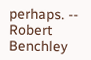perhaps. -- Robert Benchley